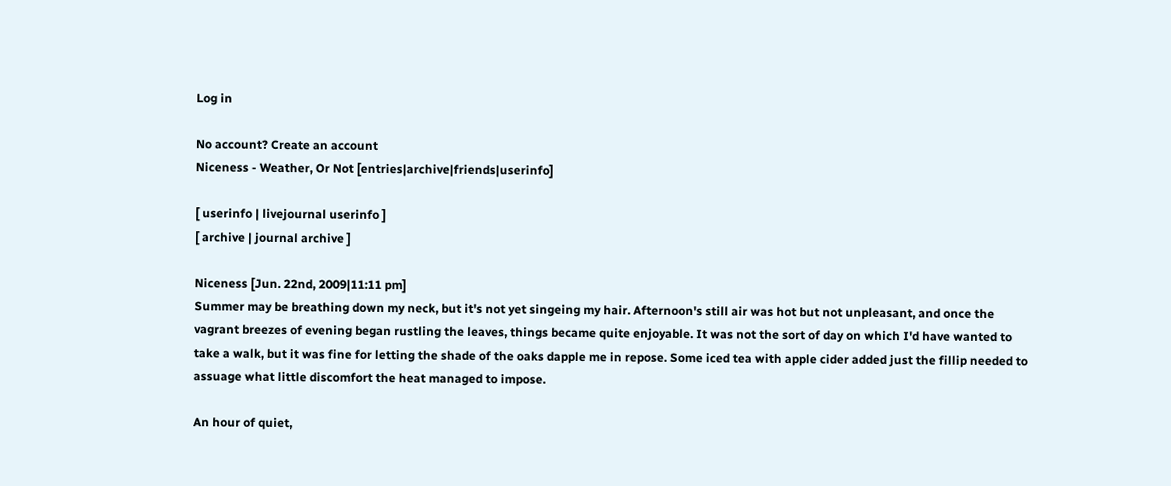Log in

No account? Create an account
Niceness - Weather, Or Not [entries|archive|friends|userinfo]

[ userinfo | livejournal userinfo ]
[ archive | journal archive ]

Niceness [Jun. 22nd, 2009|11:11 pm]
Summer may be breathing down my neck, but it's not yet singeing my hair. Afternoon's still air was hot but not unpleasant, and once the vagrant breezes of evening began rustling the leaves, things became quite enjoyable. It was not the sort of day on which I'd have wanted to take a walk, but it was fine for letting the shade of the oaks dapple me in repose. Some iced tea with apple cider added just the fillip needed to assuage what little discomfort the heat managed to impose.

An hour of quiet,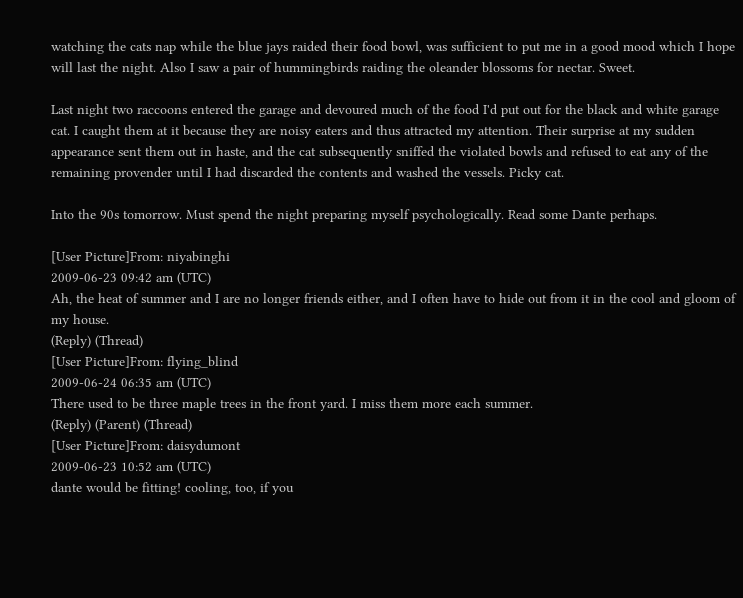watching the cats nap while the blue jays raided their food bowl, was sufficient to put me in a good mood which I hope will last the night. Also I saw a pair of hummingbirds raiding the oleander blossoms for nectar. Sweet.

Last night two raccoons entered the garage and devoured much of the food I'd put out for the black and white garage cat. I caught them at it because they are noisy eaters and thus attracted my attention. Their surprise at my sudden appearance sent them out in haste, and the cat subsequently sniffed the violated bowls and refused to eat any of the remaining provender until I had discarded the contents and washed the vessels. Picky cat.

Into the 90s tomorrow. Must spend the night preparing myself psychologically. Read some Dante perhaps.

[User Picture]From: niyabinghi
2009-06-23 09:42 am (UTC)
Ah, the heat of summer and I are no longer friends either, and I often have to hide out from it in the cool and gloom of my house.
(Reply) (Thread)
[User Picture]From: flying_blind
2009-06-24 06:35 am (UTC)
There used to be three maple trees in the front yard. I miss them more each summer.
(Reply) (Parent) (Thread)
[User Picture]From: daisydumont
2009-06-23 10:52 am (UTC)
dante would be fitting! cooling, too, if you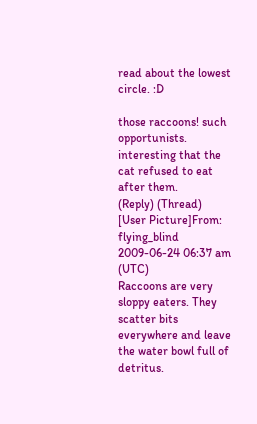read about the lowest circle. :D

those raccoons! such opportunists. interesting that the cat refused to eat after them.
(Reply) (Thread)
[User Picture]From: flying_blind
2009-06-24 06:37 am (UTC)
Raccoons are very sloppy eaters. They scatter bits everywhere and leave the water bowl full of detritus.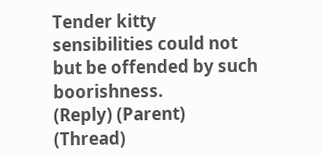Tender kitty sensibilities could not but be offended by such boorishness.
(Reply) (Parent) (Thread)